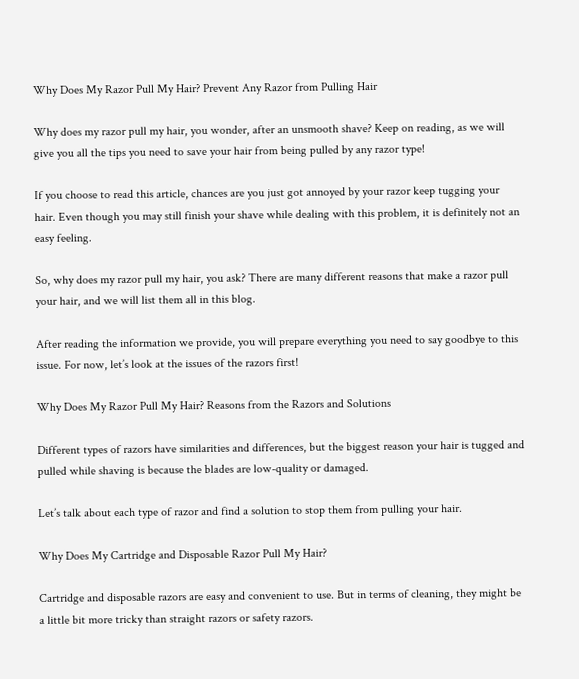Why Does My Razor Pull My Hair? Prevent Any Razor from Pulling Hair

Why does my razor pull my hair, you wonder, after an unsmooth shave? Keep on reading, as we will give you all the tips you need to save your hair from being pulled by any razor type!

If you choose to read this article, chances are you just got annoyed by your razor keep tugging your hair. Even though you may still finish your shave while dealing with this problem, it is definitely not an easy feeling.

So, why does my razor pull my hair, you ask? There are many different reasons that make a razor pull your hair, and we will list them all in this blog.

After reading the information we provide, you will prepare everything you need to say goodbye to this issue. For now, let’s look at the issues of the razors first!

Why Does My Razor Pull My Hair? Reasons from the Razors and Solutions

Different types of razors have similarities and differences, but the biggest reason your hair is tugged and pulled while shaving is because the blades are low-quality or damaged.

Let’s talk about each type of razor and find a solution to stop them from pulling your hair.

Why Does My Cartridge and Disposable Razor Pull My Hair?

Cartridge and disposable razors are easy and convenient to use. But in terms of cleaning, they might be a little bit more tricky than straight razors or safety razors.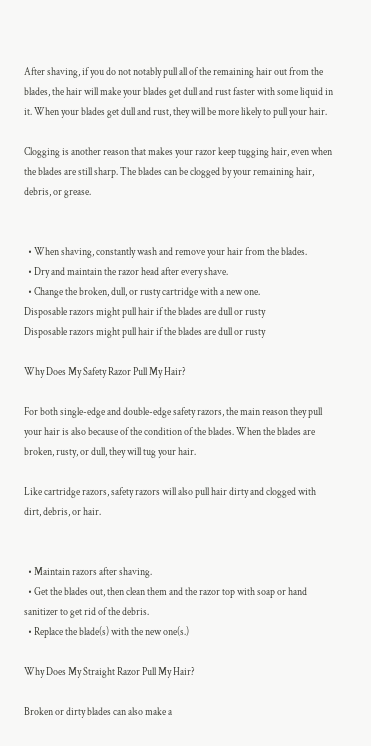After shaving, if you do not notably pull all of the remaining hair out from the blades, the hair will make your blades get dull and rust faster with some liquid in it. When your blades get dull and rust, they will be more likely to pull your hair.

Clogging is another reason that makes your razor keep tugging hair, even when the blades are still sharp. The blades can be clogged by your remaining hair, debris, or grease.


  • When shaving, constantly wash and remove your hair from the blades.
  • Dry and maintain the razor head after every shave.
  • Change the broken, dull, or rusty cartridge with a new one.
Disposable razors might pull hair if the blades are dull or rusty
Disposable razors might pull hair if the blades are dull or rusty

Why Does My Safety Razor Pull My Hair?

For both single-edge and double-edge safety razors, the main reason they pull your hair is also because of the condition of the blades. When the blades are broken, rusty, or dull, they will tug your hair.

Like cartridge razors, safety razors will also pull hair dirty and clogged with dirt, debris, or hair.


  • Maintain razors after shaving.
  • Get the blades out, then clean them and the razor top with soap or hand sanitizer to get rid of the debris.
  • Replace the blade(s) with the new one(s.)

Why Does My Straight Razor Pull My Hair?

Broken or dirty blades can also make a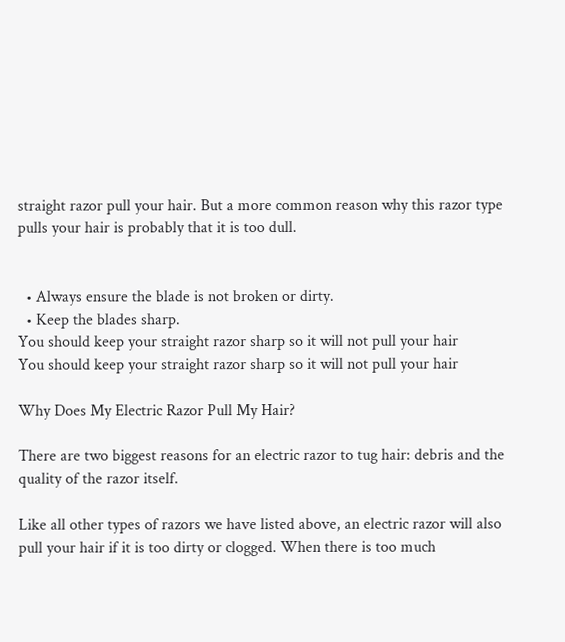straight razor pull your hair. But a more common reason why this razor type pulls your hair is probably that it is too dull.


  • Always ensure the blade is not broken or dirty.
  • Keep the blades sharp.
You should keep your straight razor sharp so it will not pull your hair
You should keep your straight razor sharp so it will not pull your hair

Why Does My Electric Razor Pull My Hair?

There are two biggest reasons for an electric razor to tug hair: debris and the quality of the razor itself.

Like all other types of razors we have listed above, an electric razor will also pull your hair if it is too dirty or clogged. When there is too much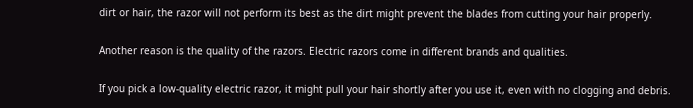dirt or hair, the razor will not perform its best as the dirt might prevent the blades from cutting your hair properly.

Another reason is the quality of the razors. Electric razors come in different brands and qualities.

If you pick a low-quality electric razor, it might pull your hair shortly after you use it, even with no clogging and debris.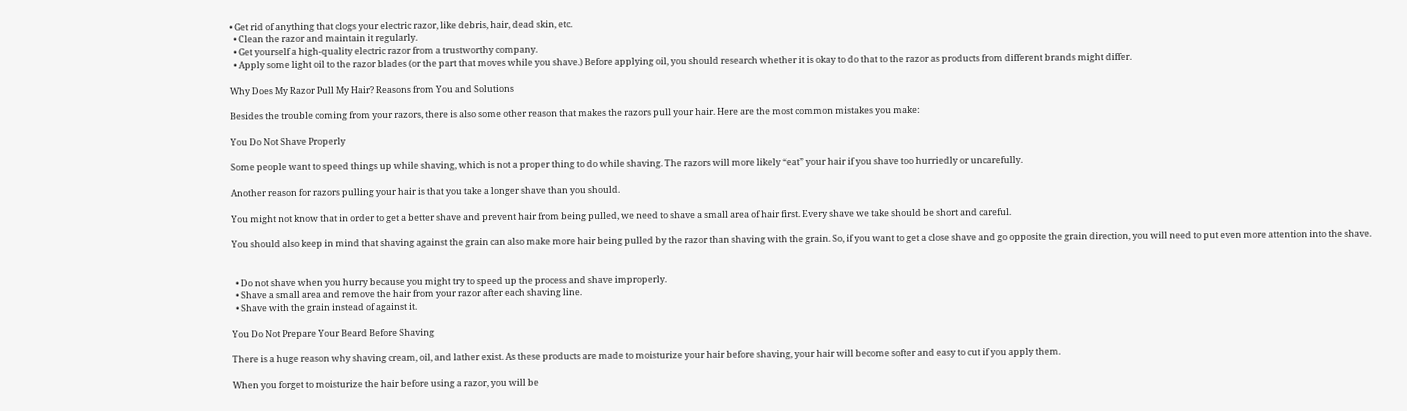• Get rid of anything that clogs your electric razor, like debris, hair, dead skin, etc.
  • Clean the razor and maintain it regularly.
  • Get yourself a high-quality electric razor from a trustworthy company.
  • Apply some light oil to the razor blades (or the part that moves while you shave.) Before applying oil, you should research whether it is okay to do that to the razor as products from different brands might differ.

Why Does My Razor Pull My Hair? Reasons from You and Solutions

Besides the trouble coming from your razors, there is also some other reason that makes the razors pull your hair. Here are the most common mistakes you make:

You Do Not Shave Properly

Some people want to speed things up while shaving, which is not a proper thing to do while shaving. The razors will more likely “eat” your hair if you shave too hurriedly or uncarefully.

Another reason for razors pulling your hair is that you take a longer shave than you should.

You might not know that in order to get a better shave and prevent hair from being pulled, we need to shave a small area of hair first. Every shave we take should be short and careful.

You should also keep in mind that shaving against the grain can also make more hair being pulled by the razor than shaving with the grain. So, if you want to get a close shave and go opposite the grain direction, you will need to put even more attention into the shave.


  • Do not shave when you hurry because you might try to speed up the process and shave improperly.
  • Shave a small area and remove the hair from your razor after each shaving line.
  • Shave with the grain instead of against it.

You Do Not Prepare Your Beard Before Shaving

There is a huge reason why shaving cream, oil, and lather exist. As these products are made to moisturize your hair before shaving, your hair will become softer and easy to cut if you apply them.

When you forget to moisturize the hair before using a razor, you will be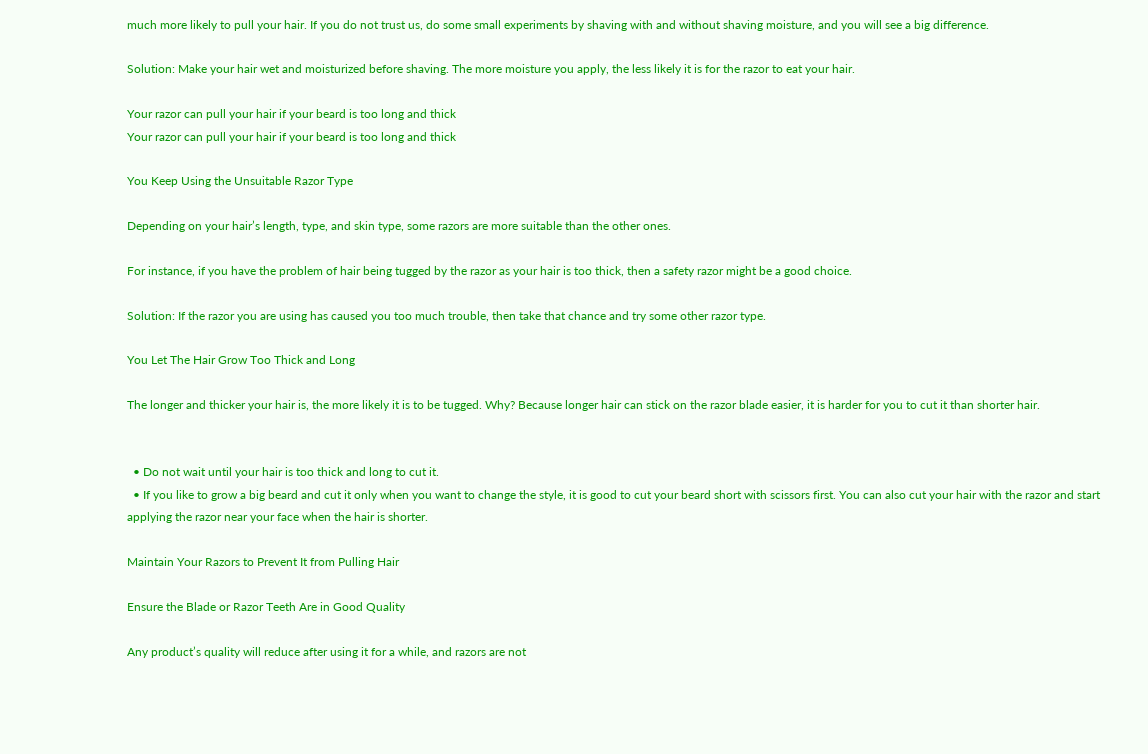much more likely to pull your hair. If you do not trust us, do some small experiments by shaving with and without shaving moisture, and you will see a big difference.

Solution: Make your hair wet and moisturized before shaving. The more moisture you apply, the less likely it is for the razor to eat your hair.

Your razor can pull your hair if your beard is too long and thick
Your razor can pull your hair if your beard is too long and thick

You Keep Using the Unsuitable Razor Type

Depending on your hair’s length, type, and skin type, some razors are more suitable than the other ones.

For instance, if you have the problem of hair being tugged by the razor as your hair is too thick, then a safety razor might be a good choice.

Solution: If the razor you are using has caused you too much trouble, then take that chance and try some other razor type.

You Let The Hair Grow Too Thick and Long

The longer and thicker your hair is, the more likely it is to be tugged. Why? Because longer hair can stick on the razor blade easier, it is harder for you to cut it than shorter hair.


  • Do not wait until your hair is too thick and long to cut it.
  • If you like to grow a big beard and cut it only when you want to change the style, it is good to cut your beard short with scissors first. You can also cut your hair with the razor and start applying the razor near your face when the hair is shorter.

Maintain Your Razors to Prevent It from Pulling Hair

Ensure the Blade or Razor Teeth Are in Good Quality

Any product’s quality will reduce after using it for a while, and razors are not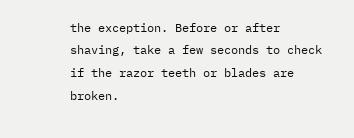the exception. Before or after shaving, take a few seconds to check if the razor teeth or blades are broken.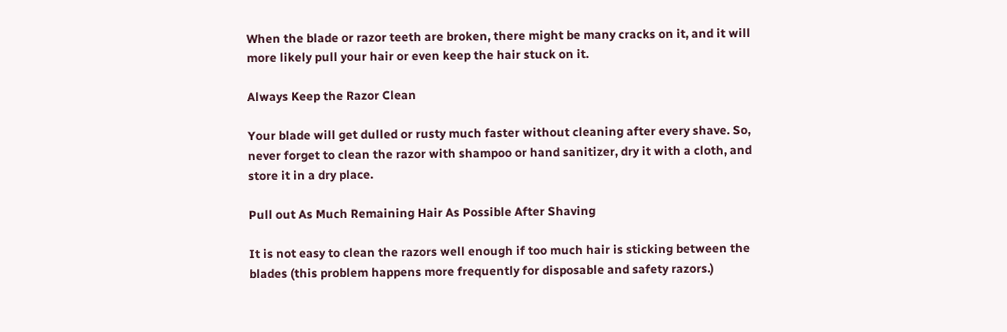When the blade or razor teeth are broken, there might be many cracks on it, and it will more likely pull your hair or even keep the hair stuck on it.

Always Keep the Razor Clean

Your blade will get dulled or rusty much faster without cleaning after every shave. So, never forget to clean the razor with shampoo or hand sanitizer, dry it with a cloth, and store it in a dry place.

Pull out As Much Remaining Hair As Possible After Shaving

It is not easy to clean the razors well enough if too much hair is sticking between the blades (this problem happens more frequently for disposable and safety razors.)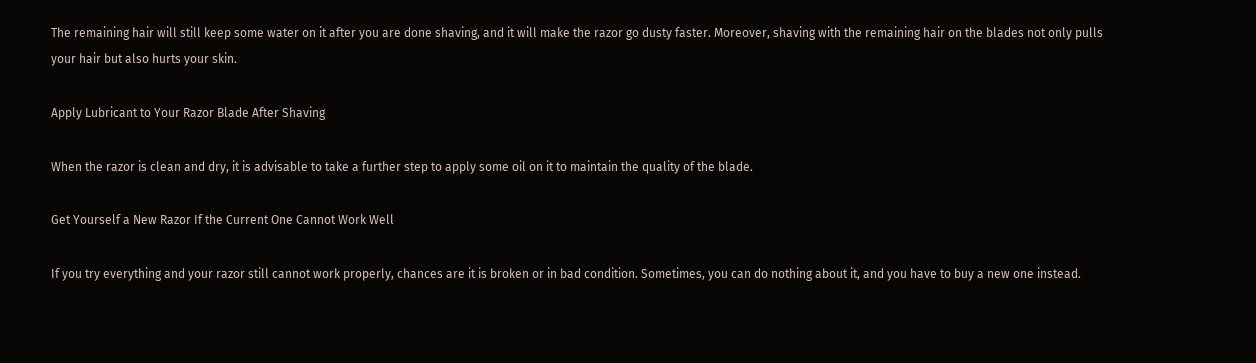The remaining hair will still keep some water on it after you are done shaving, and it will make the razor go dusty faster. Moreover, shaving with the remaining hair on the blades not only pulls your hair but also hurts your skin.

Apply Lubricant to Your Razor Blade After Shaving

When the razor is clean and dry, it is advisable to take a further step to apply some oil on it to maintain the quality of the blade.

Get Yourself a New Razor If the Current One Cannot Work Well

If you try everything and your razor still cannot work properly, chances are it is broken or in bad condition. Sometimes, you can do nothing about it, and you have to buy a new one instead.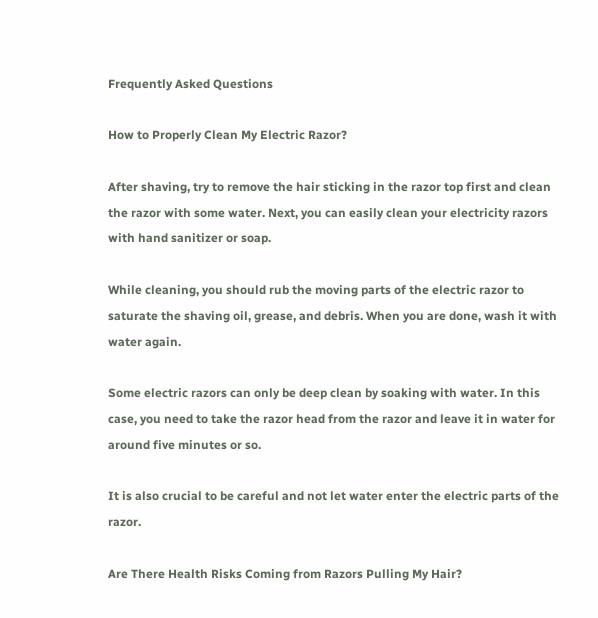Frequently Asked Questions

How to Properly Clean My Electric Razor?

After shaving, try to remove the hair sticking in the razor top first and clean the razor with some water. Next, you can easily clean your electricity razors with hand sanitizer or soap.

While cleaning, you should rub the moving parts of the electric razor to saturate the shaving oil, grease, and debris. When you are done, wash it with water again.

Some electric razors can only be deep clean by soaking with water. In this case, you need to take the razor head from the razor and leave it in water for around five minutes or so.

It is also crucial to be careful and not let water enter the electric parts of the razor.

Are There Health Risks Coming from Razors Pulling My Hair?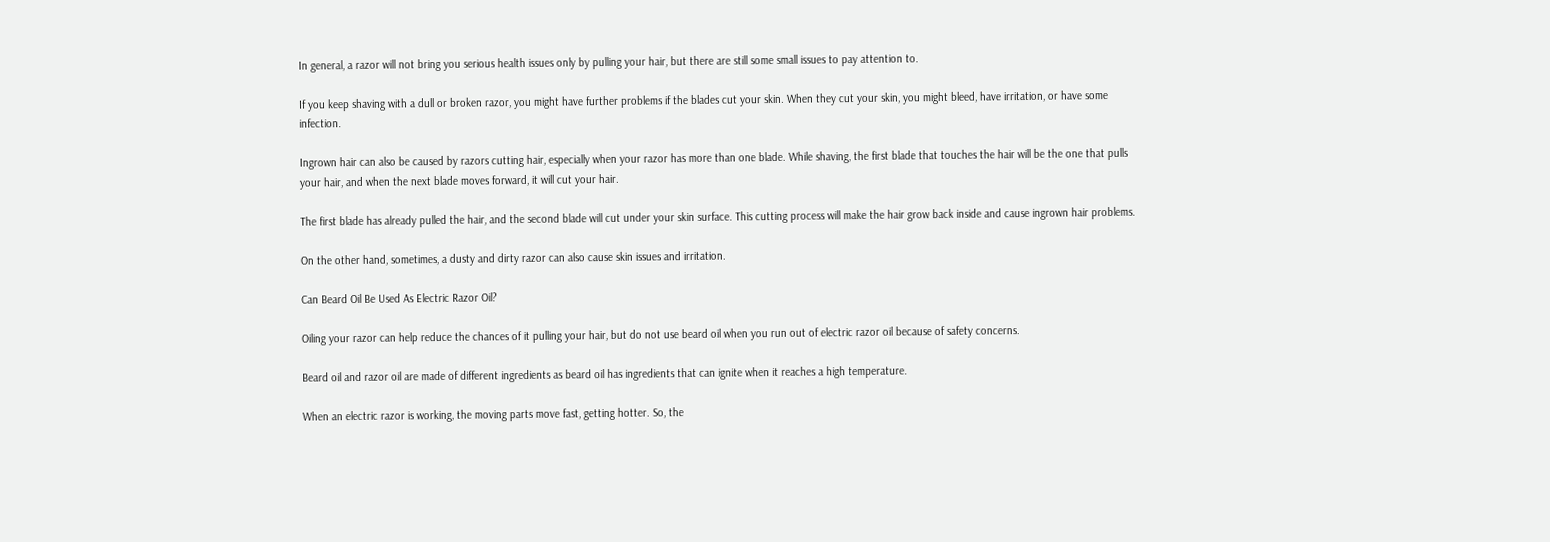In general, a razor will not bring you serious health issues only by pulling your hair, but there are still some small issues to pay attention to.

If you keep shaving with a dull or broken razor, you might have further problems if the blades cut your skin. When they cut your skin, you might bleed, have irritation, or have some infection.

Ingrown hair can also be caused by razors cutting hair, especially when your razor has more than one blade. While shaving, the first blade that touches the hair will be the one that pulls your hair, and when the next blade moves forward, it will cut your hair.

The first blade has already pulled the hair, and the second blade will cut under your skin surface. This cutting process will make the hair grow back inside and cause ingrown hair problems.

On the other hand, sometimes, a dusty and dirty razor can also cause skin issues and irritation.

Can Beard Oil Be Used As Electric Razor Oil?

Oiling your razor can help reduce the chances of it pulling your hair, but do not use beard oil when you run out of electric razor oil because of safety concerns.

Beard oil and razor oil are made of different ingredients as beard oil has ingredients that can ignite when it reaches a high temperature.

When an electric razor is working, the moving parts move fast, getting hotter. So, the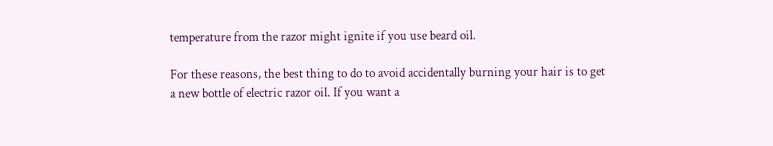temperature from the razor might ignite if you use beard oil.

For these reasons, the best thing to do to avoid accidentally burning your hair is to get a new bottle of electric razor oil. If you want a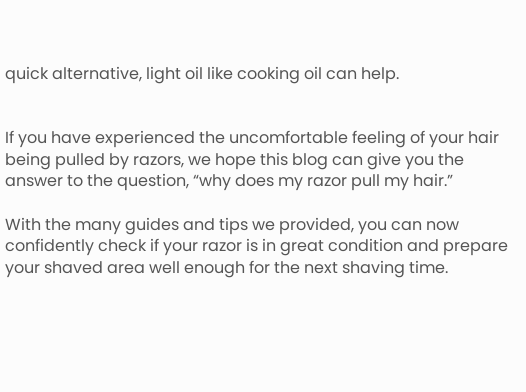quick alternative, light oil like cooking oil can help.


If you have experienced the uncomfortable feeling of your hair being pulled by razors, we hope this blog can give you the answer to the question, “why does my razor pull my hair.”

With the many guides and tips we provided, you can now confidently check if your razor is in great condition and prepare your shaved area well enough for the next shaving time.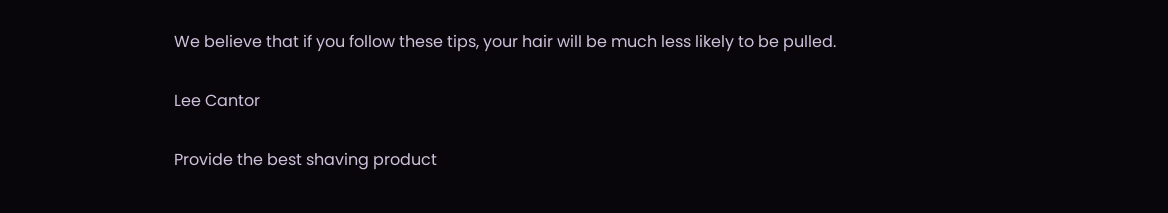We believe that if you follow these tips, your hair will be much less likely to be pulled.

Lee Cantor

Provide the best shaving product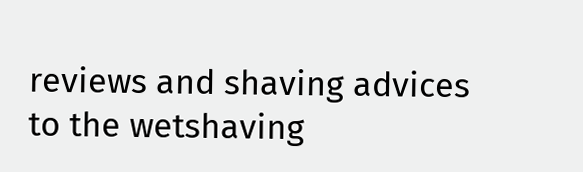reviews and shaving advices to the wetshaving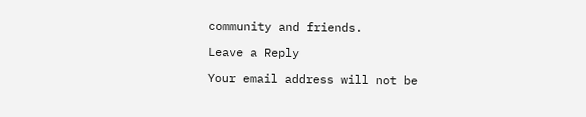community and friends.

Leave a Reply

Your email address will not be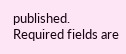published. Required fields are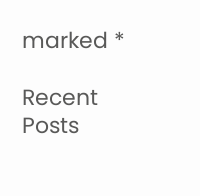marked *

Recent Posts